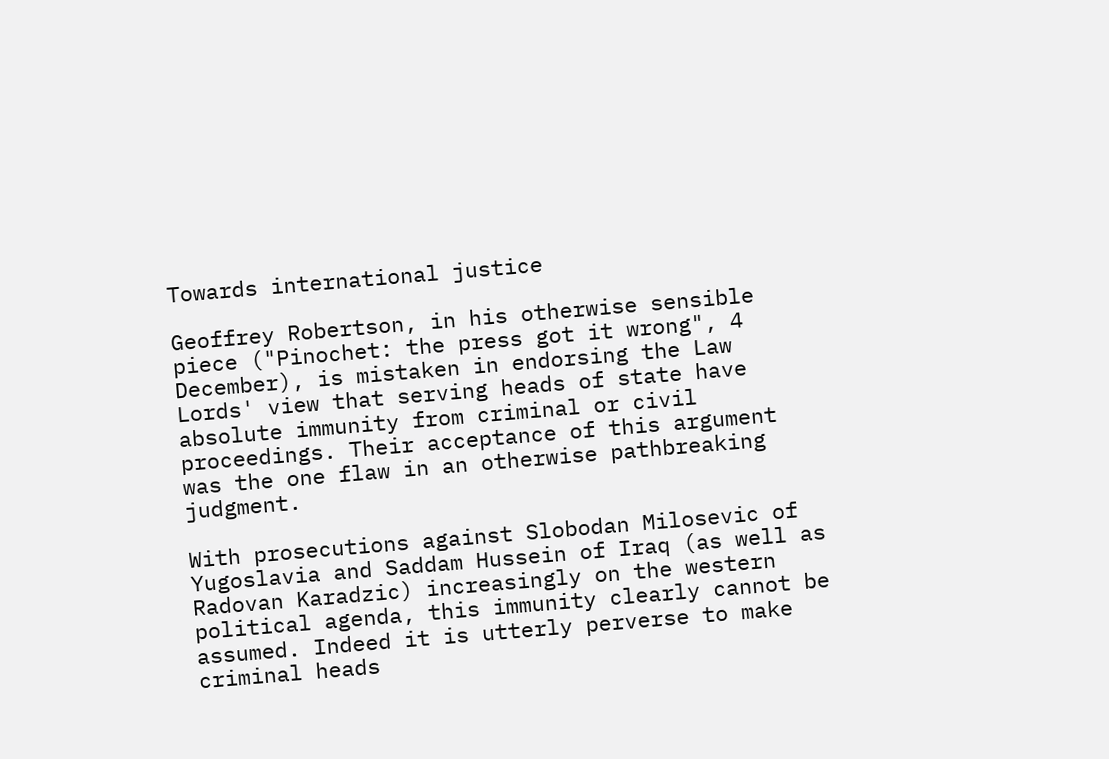Towards international justice

Geoffrey Robertson, in his otherwise sensible piece ("Pinochet: the press got it wrong", 4 December), is mistaken in endorsing the Law Lords' view that serving heads of state have absolute immunity from criminal or civil proceedings. Their acceptance of this argument was the one flaw in an otherwise pathbreaking judgment.

With prosecutions against Slobodan Milosevic of Yugoslavia and Saddam Hussein of Iraq (as well as Radovan Karadzic) increasingly on the western political agenda, this immunity clearly cannot be assumed. Indeed it is utterly perverse to make criminal heads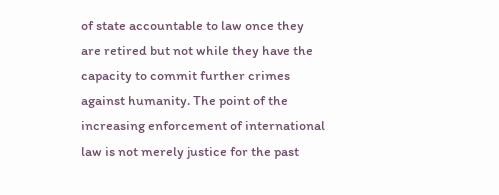of state accountable to law once they are retired but not while they have the capacity to commit further crimes against humanity. The point of the increasing enforcement of international law is not merely justice for the past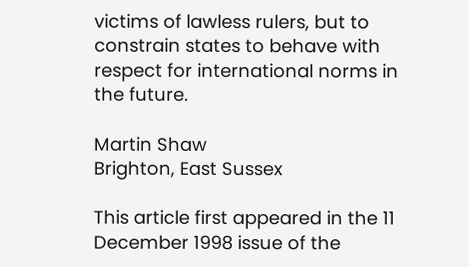victims of lawless rulers, but to constrain states to behave with respect for international norms in the future.

Martin Shaw
Brighton, East Sussex

This article first appeared in the 11 December 1998 issue of the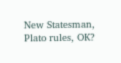New Statesman, Plato rules, OK?